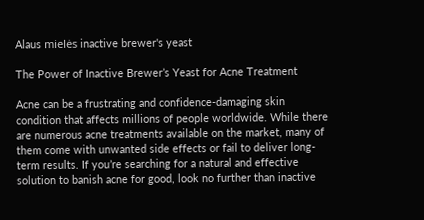Alaus mielės inactive brewer's yeast

The Power of Inactive Brewer’s Yeast for Acne Treatment

Acne can be a frustrating and confidence-damaging skin condition that affects millions of people worldwide. While there are numerous acne treatments available on the market, many of them come with unwanted side effects or fail to deliver long-term results. If you’re searching for a natural and effective solution to banish acne for good, look no further than inactive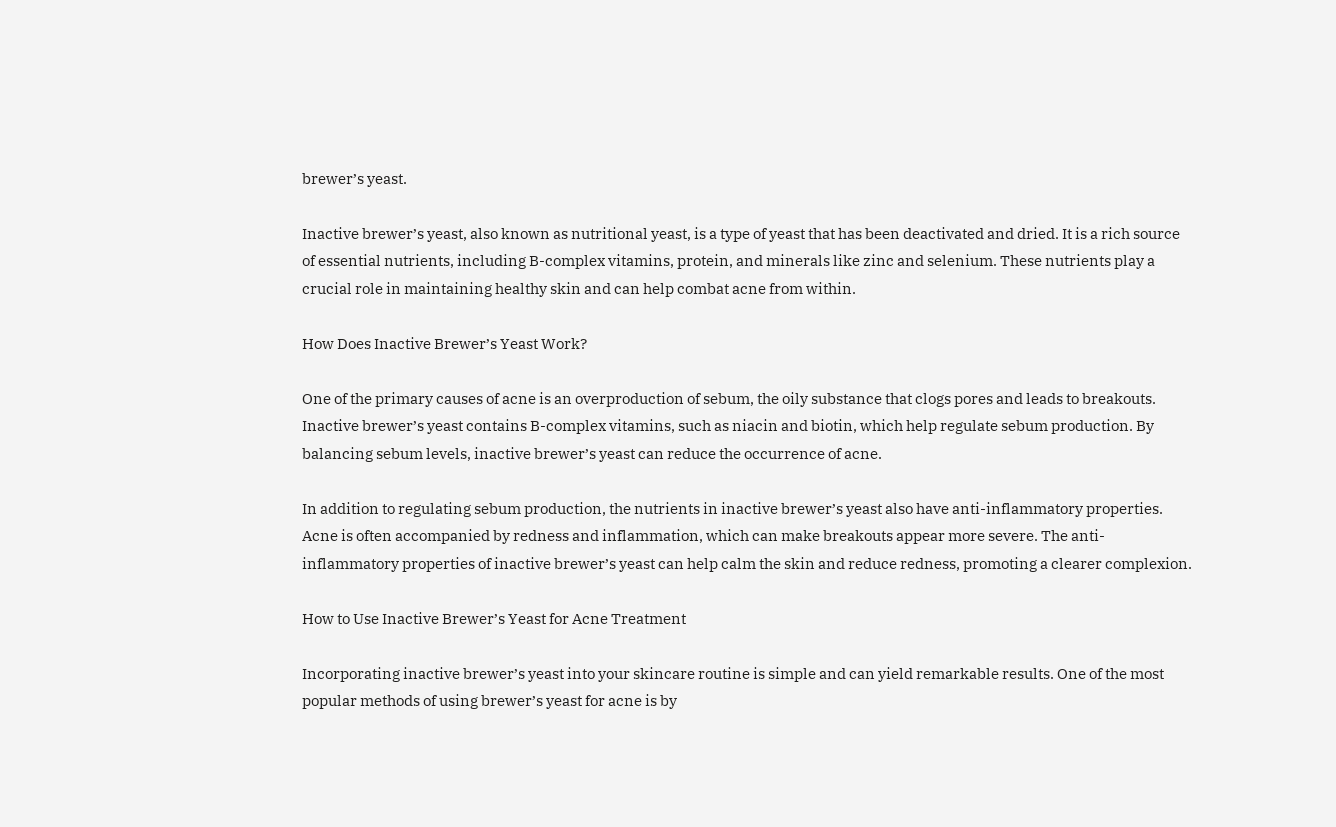brewer’s yeast.

Inactive brewer’s yeast, also known as nutritional yeast, is a type of yeast that has been deactivated and dried. It is a rich source of essential nutrients, including B-complex vitamins, protein, and minerals like zinc and selenium. These nutrients play a crucial role in maintaining healthy skin and can help combat acne from within.

How Does Inactive Brewer’s Yeast Work?

One of the primary causes of acne is an overproduction of sebum, the oily substance that clogs pores and leads to breakouts. Inactive brewer’s yeast contains B-complex vitamins, such as niacin and biotin, which help regulate sebum production. By balancing sebum levels, inactive brewer’s yeast can reduce the occurrence of acne.

In addition to regulating sebum production, the nutrients in inactive brewer’s yeast also have anti-inflammatory properties. Acne is often accompanied by redness and inflammation, which can make breakouts appear more severe. The anti-inflammatory properties of inactive brewer’s yeast can help calm the skin and reduce redness, promoting a clearer complexion.

How to Use Inactive Brewer’s Yeast for Acne Treatment

Incorporating inactive brewer’s yeast into your skincare routine is simple and can yield remarkable results. One of the most popular methods of using brewer’s yeast for acne is by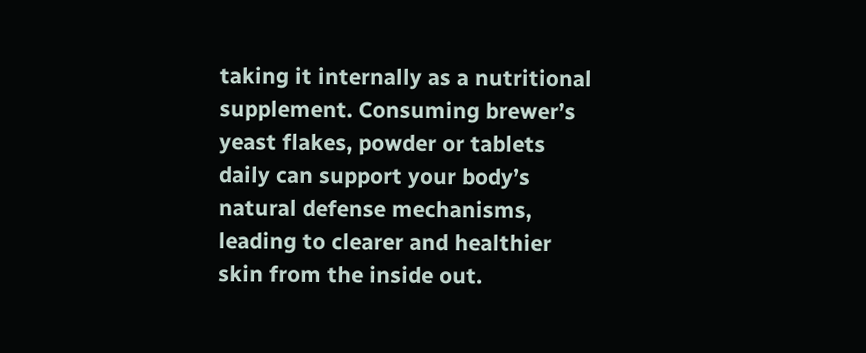taking it internally as a nutritional supplement. Consuming brewer’s yeast flakes, powder or tablets daily can support your body’s natural defense mechanisms, leading to clearer and healthier skin from the inside out.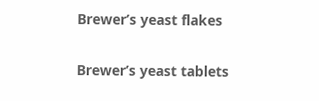Brewer’s yeast flakes

Brewer’s yeast tablets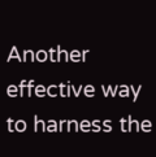Another effective way to harness the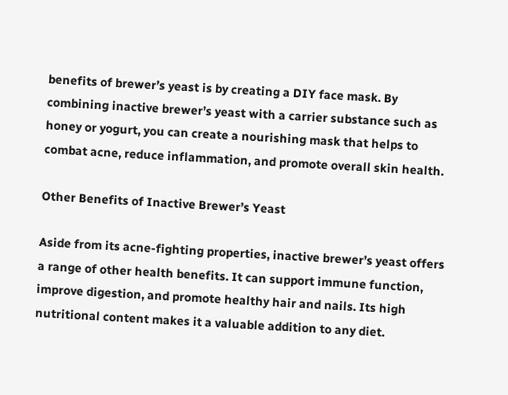benefits of brewer’s yeast is by creating a DIY face mask. By combining inactive brewer’s yeast with a carrier substance such as honey or yogurt, you can create a nourishing mask that helps to combat acne, reduce inflammation, and promote overall skin health.

Other Benefits of Inactive Brewer’s Yeast

Aside from its acne-fighting properties, inactive brewer’s yeast offers a range of other health benefits. It can support immune function, improve digestion, and promote healthy hair and nails. Its high nutritional content makes it a valuable addition to any diet.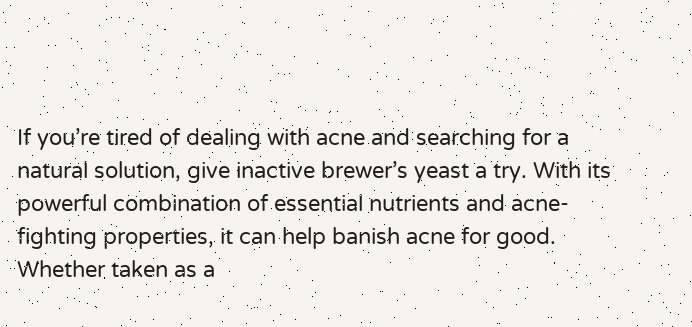If you’re tired of dealing with acne and searching for a natural solution, give inactive brewer’s yeast a try. With its powerful combination of essential nutrients and acne-fighting properties, it can help banish acne for good. Whether taken as a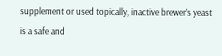supplement or used topically, inactive brewer’s yeast is a safe and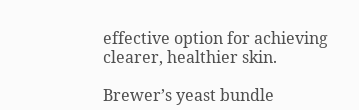effective option for achieving clearer, healthier skin.

Brewer’s yeast bundle